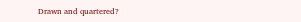Drawn and quartered?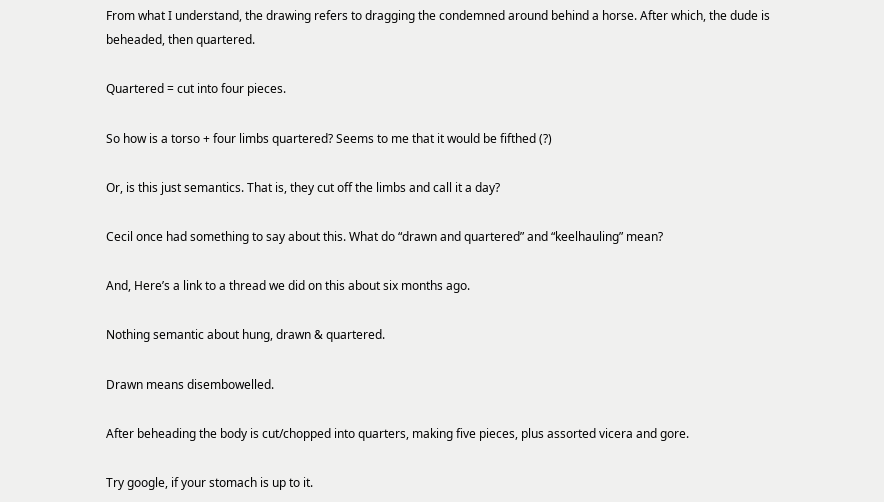From what I understand, the drawing refers to dragging the condemned around behind a horse. After which, the dude is beheaded, then quartered.

Quartered = cut into four pieces.

So how is a torso + four limbs quartered? Seems to me that it would be fifthed (?)

Or, is this just semantics. That is, they cut off the limbs and call it a day?

Cecil once had something to say about this. What do “drawn and quartered” and “keelhauling” mean?

And, Here’s a link to a thread we did on this about six months ago.

Nothing semantic about hung, drawn & quartered.

Drawn means disembowelled.

After beheading the body is cut/chopped into quarters, making five pieces, plus assorted vicera and gore.

Try google, if your stomach is up to it.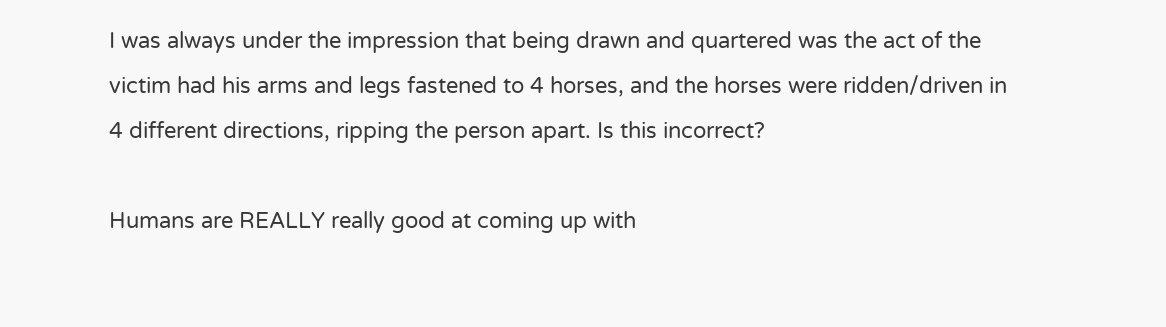I was always under the impression that being drawn and quartered was the act of the victim had his arms and legs fastened to 4 horses, and the horses were ridden/driven in 4 different directions, ripping the person apart. Is this incorrect?

Humans are REALLY really good at coming up with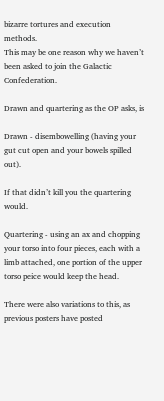bizarre tortures and execution methods.
This may be one reason why we haven’t been asked to join the Galactic Confederation.

Drawn and quartering as the OP asks, is

Drawn - disembowelling (having your gut cut open and your bowels spilled out).

If that didn’t kill you the quartering would.

Quartering - using an ax and chopping your torso into four pieces, each with a limb attached, one portion of the upper torso peice would keep the head.

There were also variations to this, as previous posters have posted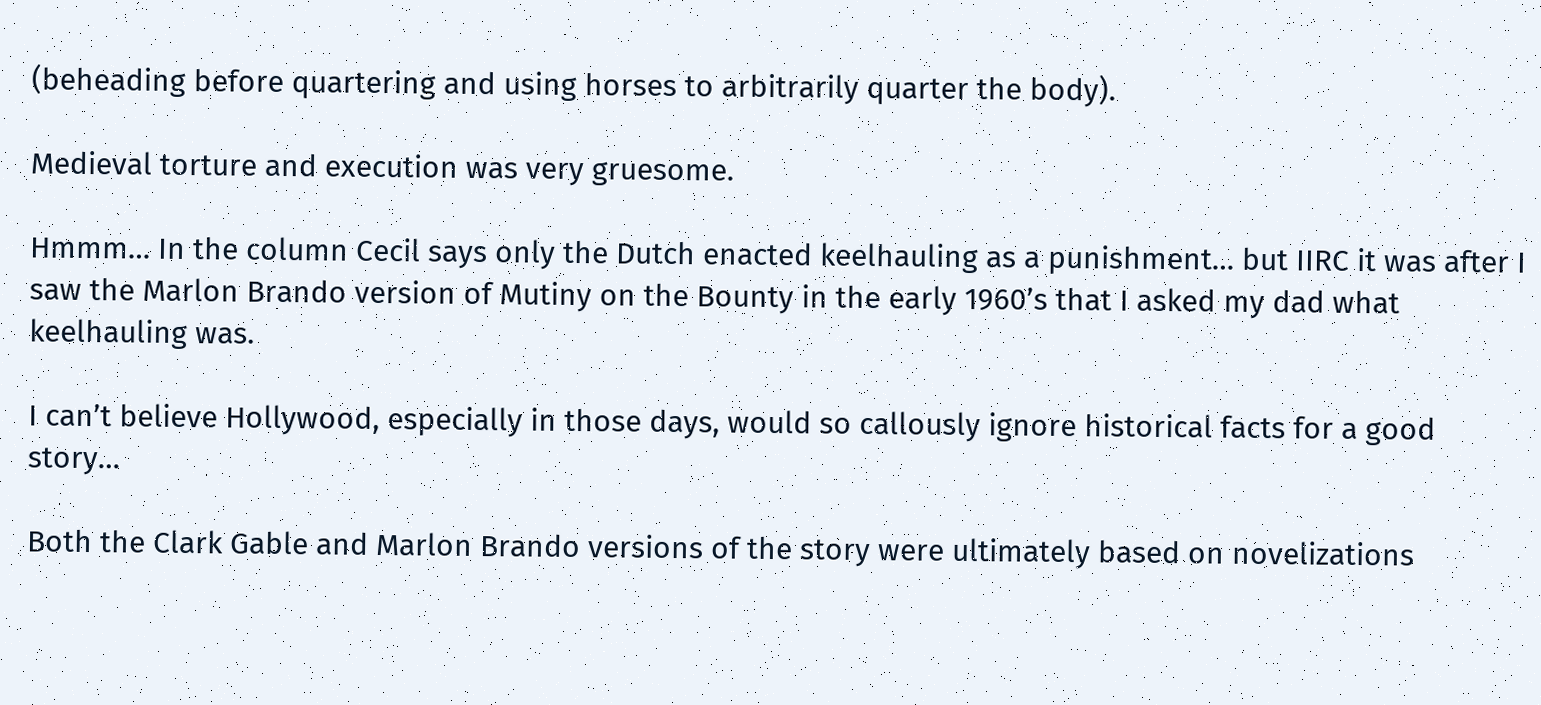(beheading before quartering and using horses to arbitrarily quarter the body).

Medieval torture and execution was very gruesome.

Hmmm… In the column Cecil says only the Dutch enacted keelhauling as a punishment… but IIRC it was after I saw the Marlon Brando version of Mutiny on the Bounty in the early 1960’s that I asked my dad what keelhauling was.

I can’t believe Hollywood, especially in those days, would so callously ignore historical facts for a good story…

Both the Clark Gable and Marlon Brando versions of the story were ultimately based on novelizations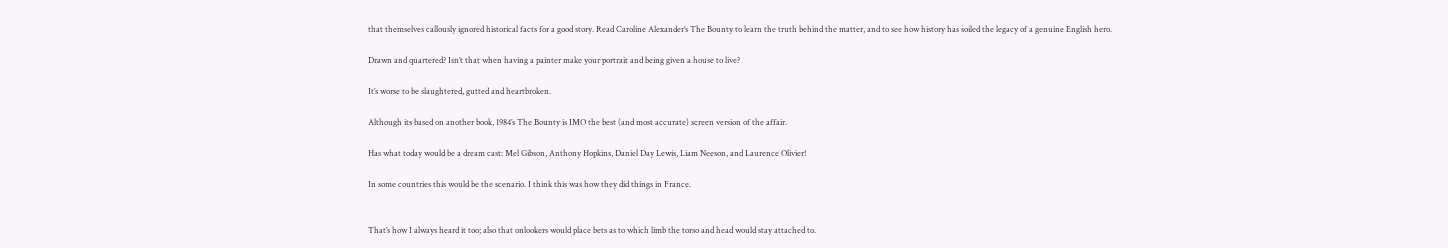that themselves callously ignored historical facts for a good story. Read Caroline Alexander’s The Bounty to learn the truth behind the matter, and to see how history has soiled the legacy of a genuine English hero.

Drawn and quartered? Isn’t that when having a painter make your portrait and being given a house to live?

It’s worse to be slaughtered, gutted and heartbroken.

Although its based on another book, 1984’s The Bounty is IMO the best (and most accurate) screen version of the affair.

Has what today would be a dream cast: Mel Gibson, Anthony Hopkins, Daniel Day Lewis, Liam Neeson, and Laurence Olivier!

In some countries this would be the scenario. I think this was how they did things in France.


That’s how I always heard it too; also that onlookers would place bets as to which limb the torso and head would stay attached to.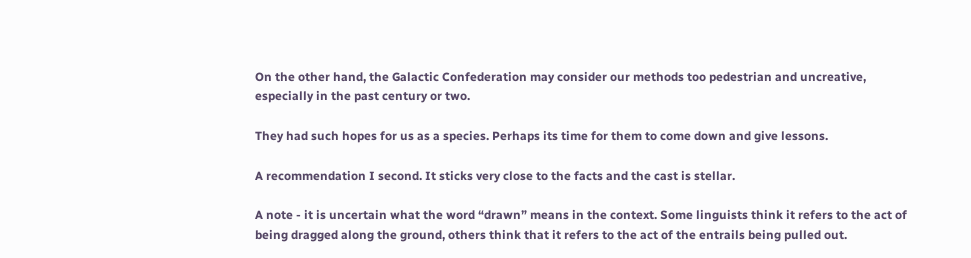On the other hand, the Galactic Confederation may consider our methods too pedestrian and uncreative, especially in the past century or two.

They had such hopes for us as a species. Perhaps its time for them to come down and give lessons.

A recommendation I second. It sticks very close to the facts and the cast is stellar.

A note - it is uncertain what the word “drawn” means in the context. Some linguists think it refers to the act of being dragged along the ground, others think that it refers to the act of the entrails being pulled out.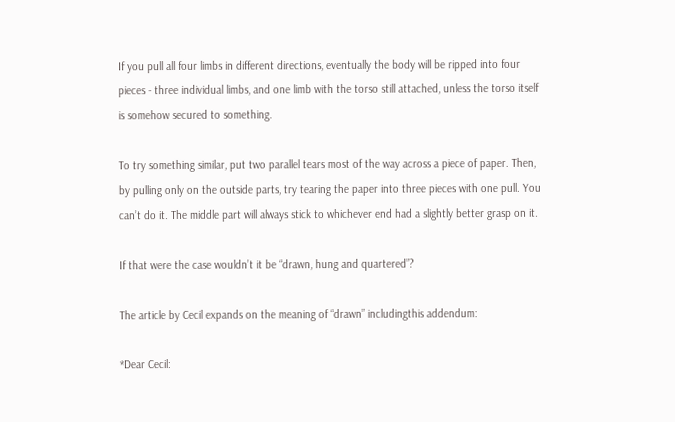If you pull all four limbs in different directions, eventually the body will be ripped into four pieces - three individual limbs, and one limb with the torso still attached, unless the torso itself is somehow secured to something.

To try something similar, put two parallel tears most of the way across a piece of paper. Then, by pulling only on the outside parts, try tearing the paper into three pieces with one pull. You can’t do it. The middle part will always stick to whichever end had a slightly better grasp on it.

If that were the case wouldn’t it be “drawn, hung and quartered”?

The article by Cecil expands on the meaning of “drawn” includingthis addendum:

*Dear Cecil: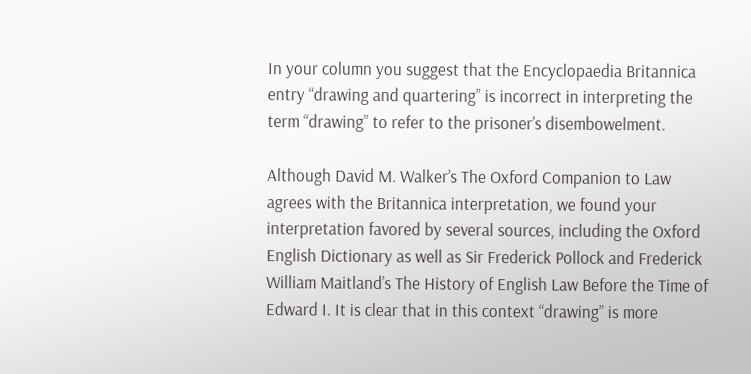In your column you suggest that the Encyclopaedia Britannica entry “drawing and quartering” is incorrect in interpreting the term “drawing” to refer to the prisoner’s disembowelment.

Although David M. Walker’s The Oxford Companion to Law agrees with the Britannica interpretation, we found your interpretation favored by several sources, including the Oxford English Dictionary as well as Sir Frederick Pollock and Frederick William Maitland’s The History of English Law Before the Time of Edward I. It is clear that in this context “drawing” is more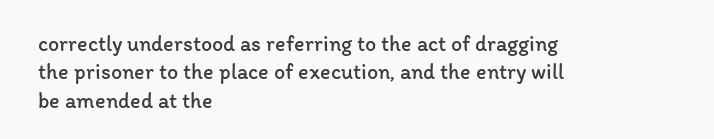correctly understood as referring to the act of dragging the prisoner to the place of execution, and the entry will be amended at the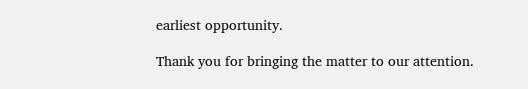earliest opportunity.

Thank you for bringing the matter to our attention.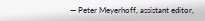— Peter Meyerhoff, assistant editor,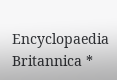Encyclopaedia Britannica *